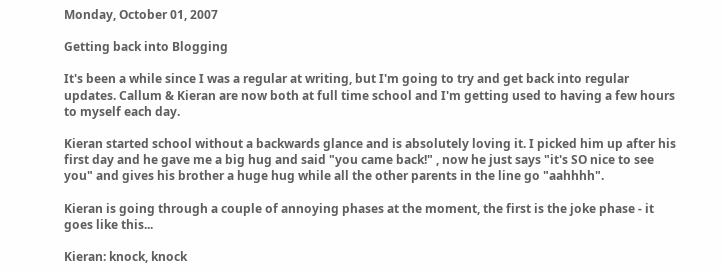Monday, October 01, 2007

Getting back into Blogging

It's been a while since I was a regular at writing, but I'm going to try and get back into regular updates. Callum & Kieran are now both at full time school and I'm getting used to having a few hours to myself each day.

Kieran started school without a backwards glance and is absolutely loving it. I picked him up after his first day and he gave me a big hug and said "you came back!" , now he just says "it's SO nice to see you" and gives his brother a huge hug while all the other parents in the line go "aahhhh".

Kieran is going through a couple of annoying phases at the moment, the first is the joke phase - it goes like this...

Kieran: knock, knock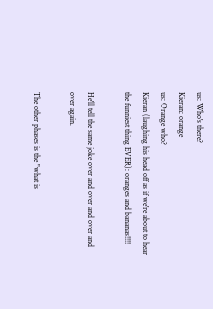us: Who's there?
Kieran: orange
us: Orange who?
Kieran (laughing his head off as if we're about to hear the funniest thing EVER): oranges and bananas!!!!

He'll tell the same joke over and over and over and over again.

The other phases is the "what is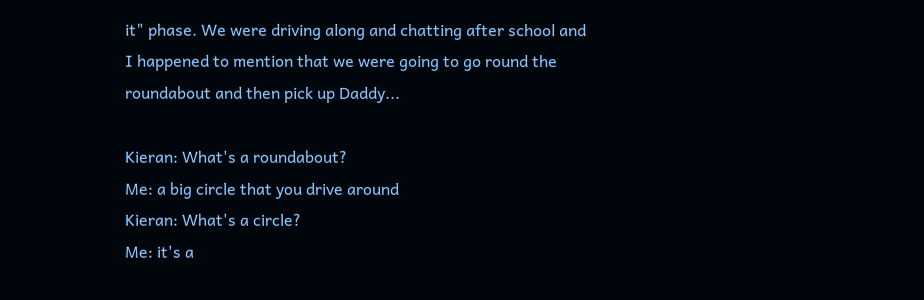it" phase. We were driving along and chatting after school and I happened to mention that we were going to go round the roundabout and then pick up Daddy...

Kieran: What's a roundabout?
Me: a big circle that you drive around
Kieran: What's a circle?
Me: it's a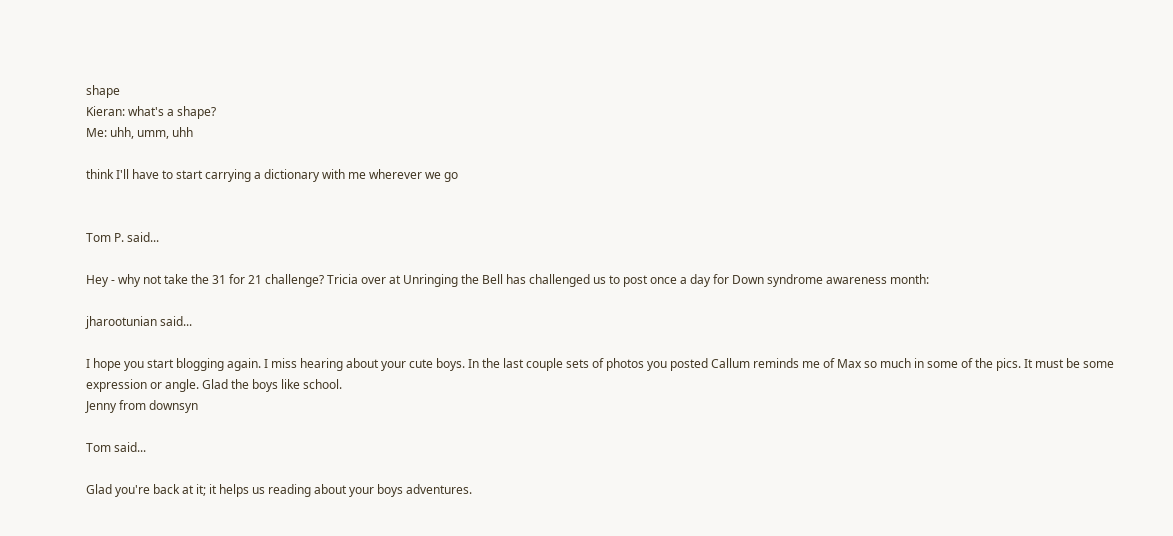shape
Kieran: what's a shape?
Me: uhh, umm, uhh

think I'll have to start carrying a dictionary with me wherever we go


Tom P. said...

Hey - why not take the 31 for 21 challenge? Tricia over at Unringing the Bell has challenged us to post once a day for Down syndrome awareness month:

jharootunian said...

I hope you start blogging again. I miss hearing about your cute boys. In the last couple sets of photos you posted Callum reminds me of Max so much in some of the pics. It must be some expression or angle. Glad the boys like school.
Jenny from downsyn

Tom said...

Glad you're back at it; it helps us reading about your boys adventures.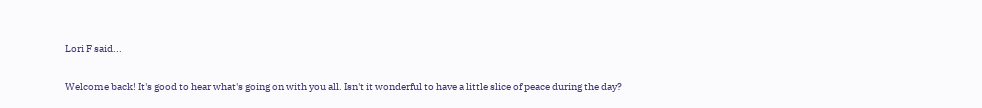Lori F said...

Welcome back! It's good to hear what's going on with you all. Isn't it wonderful to have a little slice of peace during the day?